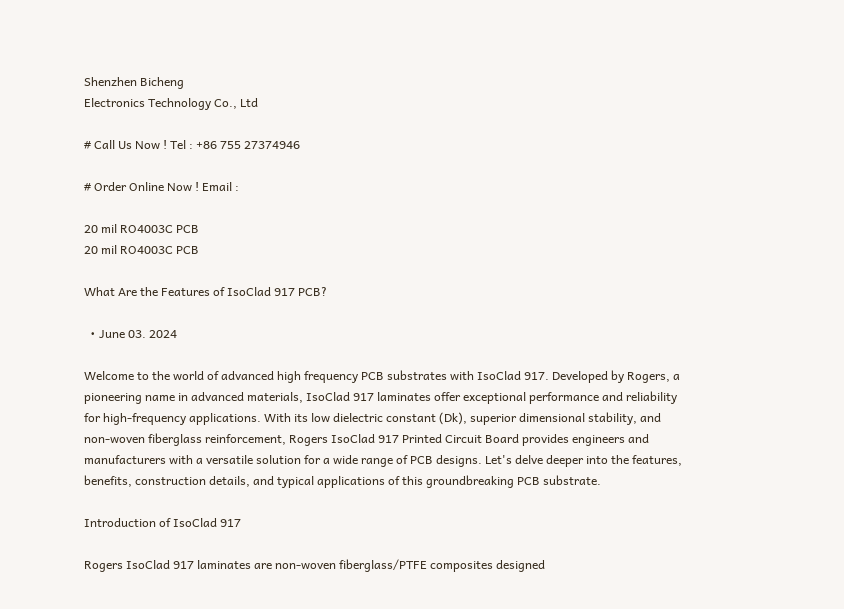Shenzhen Bicheng
Electronics Technology Co., Ltd

# Call Us Now ! Tel : +86 755 27374946

# Order Online Now ! Email :

20 mil RO4003C PCB
20 mil RO4003C PCB

What Are the Features of IsoClad 917 PCB?

  • June 03. 2024

Welcome to the world of advanced high frequency PCB substrates with IsoClad 917. Developed by Rogers, a pioneering name in advanced materials, IsoClad 917 laminates offer exceptional performance and reliability for high-frequency applications. With its low dielectric constant (Dk), superior dimensional stability, and non-woven fiberglass reinforcement, Rogers IsoClad 917 Printed Circuit Board provides engineers and manufacturers with a versatile solution for a wide range of PCB designs. Let's delve deeper into the features, benefits, construction details, and typical applications of this groundbreaking PCB substrate.

Introduction of IsoClad 917

Rogers IsoClad 917 laminates are non-woven fiberglass/PTFE composites designed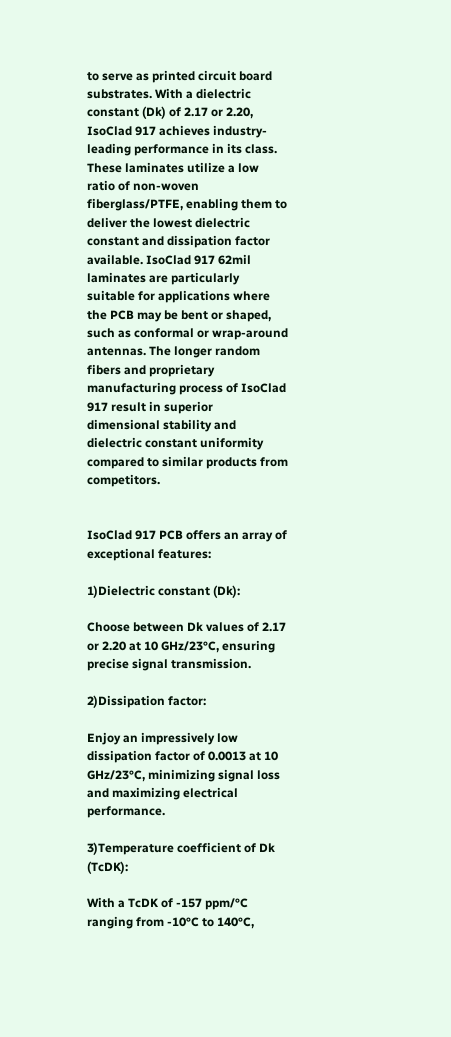to serve as printed circuit board substrates. With a dielectric constant (Dk) of 2.17 or 2.20, IsoClad 917 achieves industry-leading performance in its class. These laminates utilize a low ratio of non-woven fiberglass/PTFE, enabling them to deliver the lowest dielectric constant and dissipation factor available. IsoClad 917 62mil laminates are particularly suitable for applications where the PCB may be bent or shaped, such as conformal or wrap-around antennas. The longer random fibers and proprietary manufacturing process of IsoClad 917 result in superior dimensional stability and dielectric constant uniformity compared to similar products from competitors.


IsoClad 917 PCB offers an array of exceptional features:

1)Dielectric constant (Dk):

Choose between Dk values of 2.17 or 2.20 at 10 GHz/23°C, ensuring precise signal transmission.

2)Dissipation factor:

Enjoy an impressively low dissipation factor of 0.0013 at 10 GHz/23°C, minimizing signal loss and maximizing electrical performance.

3)Temperature coefficient of Dk (TcDK):

With a TcDK of -157 ppm/°C ranging from -10°C to 140°C,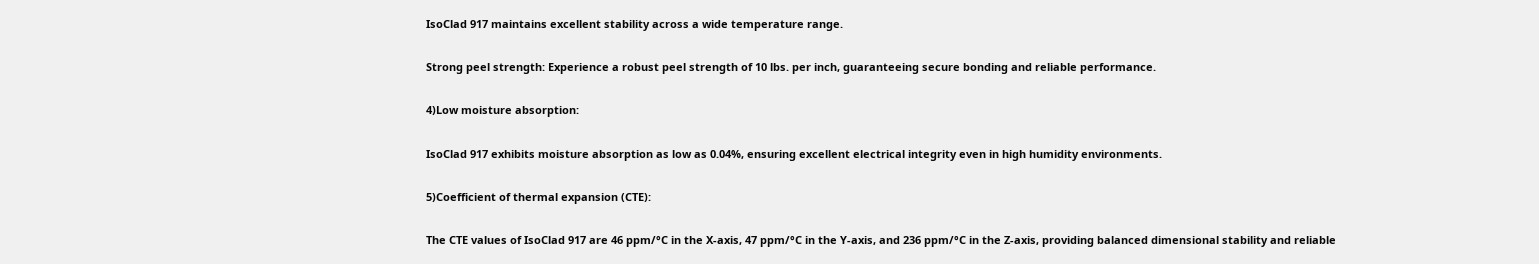IsoClad 917 maintains excellent stability across a wide temperature range.

Strong peel strength: Experience a robust peel strength of 10 lbs. per inch, guaranteeing secure bonding and reliable performance.

4)Low moisture absorption:

IsoClad 917 exhibits moisture absorption as low as 0.04%, ensuring excellent electrical integrity even in high humidity environments.

5)Coefficient of thermal expansion (CTE):

The CTE values of IsoClad 917 are 46 ppm/°C in the X-axis, 47 ppm/°C in the Y-axis, and 236 ppm/°C in the Z-axis, providing balanced dimensional stability and reliable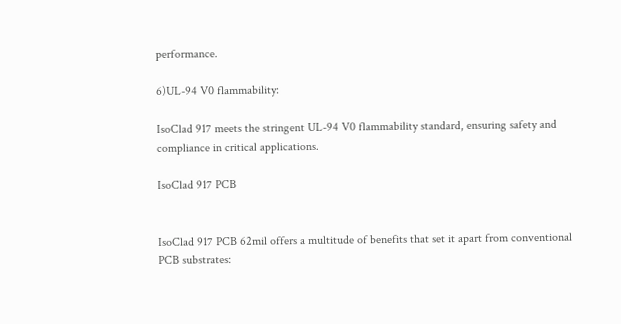performance.

6)UL-94 V0 flammability:

IsoClad 917 meets the stringent UL-94 V0 flammability standard, ensuring safety and compliance in critical applications.

IsoClad 917 PCB


IsoClad 917 PCB 62mil offers a multitude of benefits that set it apart from conventional PCB substrates: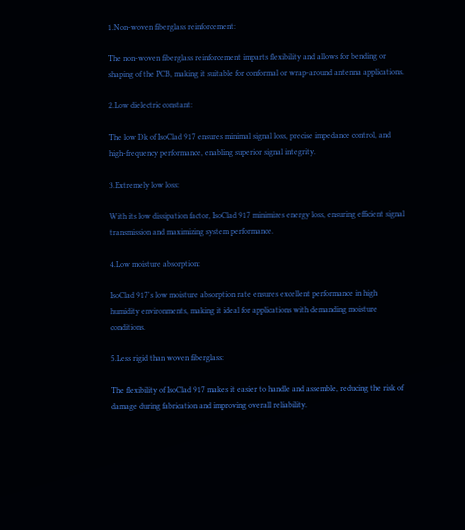1.Non-woven fiberglass reinforcement:

The non-woven fiberglass reinforcement imparts flexibility and allows for bending or shaping of the PCB, making it suitable for conformal or wrap-around antenna applications.

2.Low dielectric constant:

The low Dk of IsoClad 917 ensures minimal signal loss, precise impedance control, and high-frequency performance, enabling superior signal integrity.

3.Extremely low loss:

With its low dissipation factor, IsoClad 917 minimizes energy loss, ensuring efficient signal transmission and maximizing system performance.

4.Low moisture absorption:

IsoClad 917's low moisture absorption rate ensures excellent performance in high humidity environments, making it ideal for applications with demanding moisture conditions.

5.Less rigid than woven fiberglass:

The flexibility of IsoClad 917 makes it easier to handle and assemble, reducing the risk of damage during fabrication and improving overall reliability.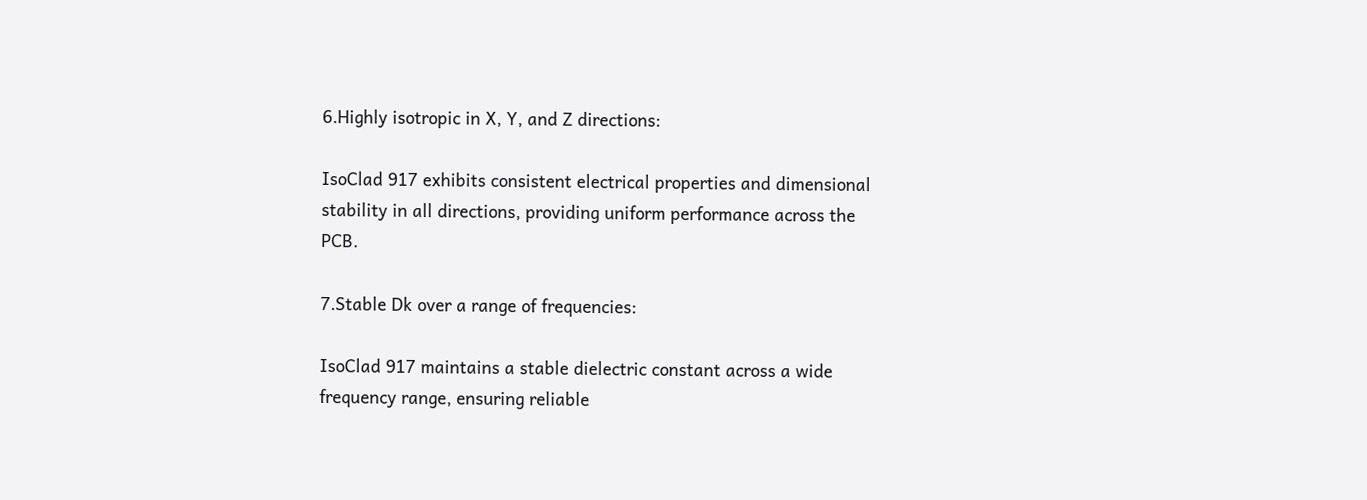6.Highly isotropic in X, Y, and Z directions:

IsoClad 917 exhibits consistent electrical properties and dimensional stability in all directions, providing uniform performance across the PCB.

7.Stable Dk over a range of frequencies:

IsoClad 917 maintains a stable dielectric constant across a wide frequency range, ensuring reliable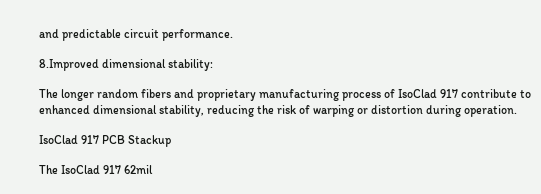and predictable circuit performance.

8.Improved dimensional stability:

The longer random fibers and proprietary manufacturing process of IsoClad 917 contribute to enhanced dimensional stability, reducing the risk of warping or distortion during operation.

IsoClad 917 PCB Stackup

The IsoClad 917 62mil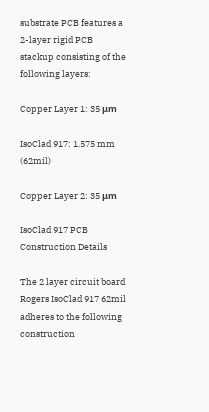substrate PCB features a 2-layer rigid PCB stackup consisting of the following layers:

Copper Layer 1: 35 μm

IsoClad 917: 1.575 mm (62mil)

Copper Layer 2: 35 μm

IsoClad 917 PCB Construction Details

The 2 layer circuit board Rogers IsoClad 917 62mil adheres to the following construction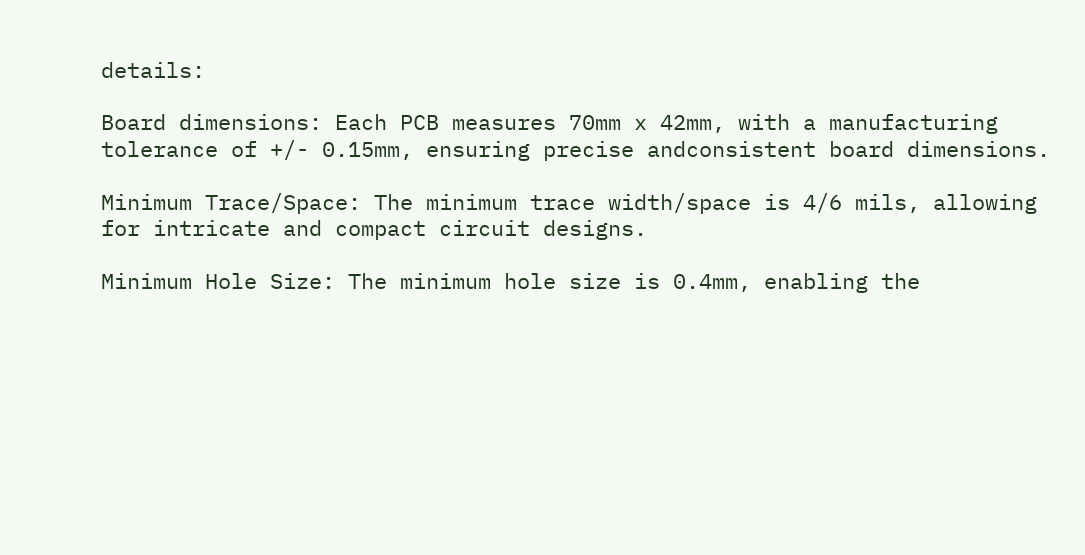details:

Board dimensions: Each PCB measures 70mm x 42mm, with a manufacturing tolerance of +/- 0.15mm, ensuring precise andconsistent board dimensions.

Minimum Trace/Space: The minimum trace width/space is 4/6 mils, allowing for intricate and compact circuit designs.

Minimum Hole Size: The minimum hole size is 0.4mm, enabling the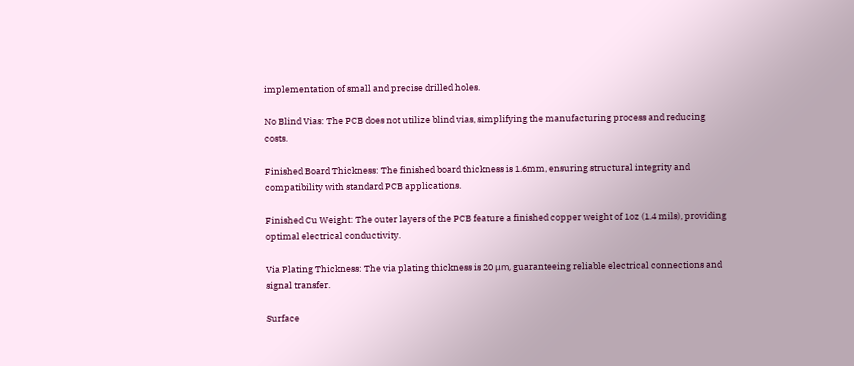implementation of small and precise drilled holes.

No Blind Vias: The PCB does not utilize blind vias, simplifying the manufacturing process and reducing costs.

Finished Board Thickness: The finished board thickness is 1.6mm, ensuring structural integrity and compatibility with standard PCB applications.

Finished Cu Weight: The outer layers of the PCB feature a finished copper weight of 1oz (1.4 mils), providing optimal electrical conductivity.

Via Plating Thickness: The via plating thickness is 20 μm, guaranteeing reliable electrical connections and signal transfer.

Surface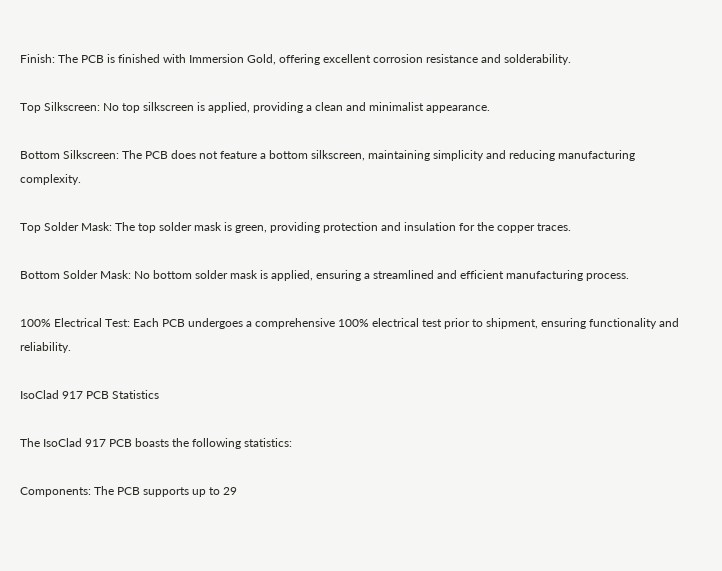Finish: The PCB is finished with Immersion Gold, offering excellent corrosion resistance and solderability.

Top Silkscreen: No top silkscreen is applied, providing a clean and minimalist appearance.

Bottom Silkscreen: The PCB does not feature a bottom silkscreen, maintaining simplicity and reducing manufacturing complexity.

Top Solder Mask: The top solder mask is green, providing protection and insulation for the copper traces.

Bottom Solder Mask: No bottom solder mask is applied, ensuring a streamlined and efficient manufacturing process.

100% Electrical Test: Each PCB undergoes a comprehensive 100% electrical test prior to shipment, ensuring functionality and reliability.

IsoClad 917 PCB Statistics

The IsoClad 917 PCB boasts the following statistics:

Components: The PCB supports up to 29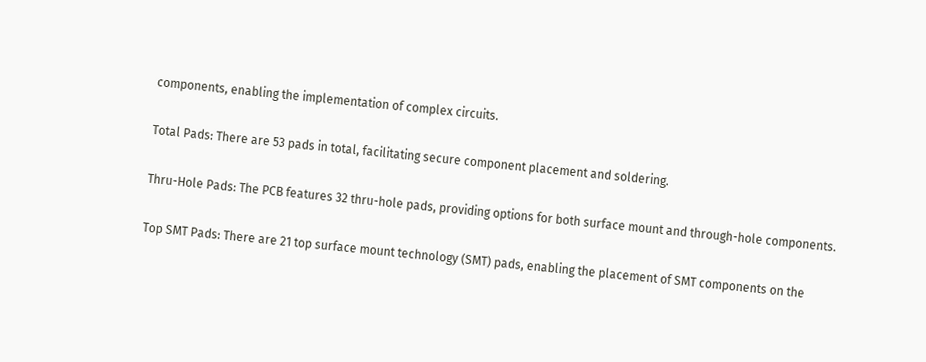components, enabling the implementation of complex circuits.

Total Pads: There are 53 pads in total, facilitating secure component placement and soldering.

Thru-Hole Pads: The PCB features 32 thru-hole pads, providing options for both surface mount and through-hole components.

Top SMT Pads: There are 21 top surface mount technology (SMT) pads, enabling the placement of SMT components on the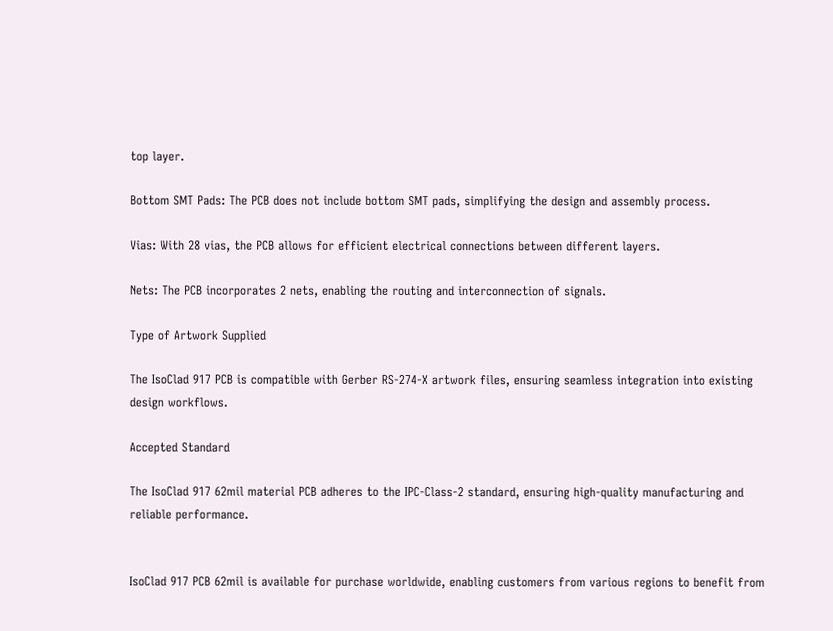top layer.

Bottom SMT Pads: The PCB does not include bottom SMT pads, simplifying the design and assembly process.

Vias: With 28 vias, the PCB allows for efficient electrical connections between different layers.

Nets: The PCB incorporates 2 nets, enabling the routing and interconnection of signals.

Type of Artwork Supplied

The IsoClad 917 PCB is compatible with Gerber RS-274-X artwork files, ensuring seamless integration into existing design workflows.

Accepted Standard

The IsoClad 917 62mil material PCB adheres to the IPC-Class-2 standard, ensuring high-quality manufacturing and reliable performance.


IsoClad 917 PCB 62mil is available for purchase worldwide, enabling customers from various regions to benefit from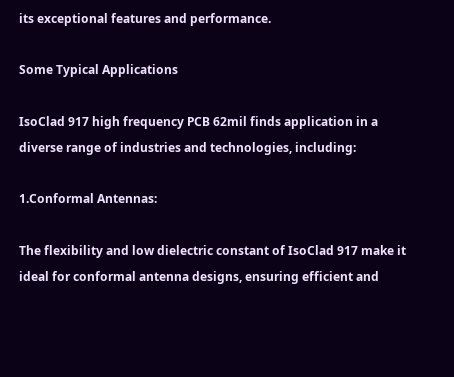its exceptional features and performance.

Some Typical Applications

IsoClad 917 high frequency PCB 62mil finds application in a diverse range of industries and technologies, including:

1.Conformal Antennas:

The flexibility and low dielectric constant of IsoClad 917 make it ideal for conformal antenna designs, ensuring efficient and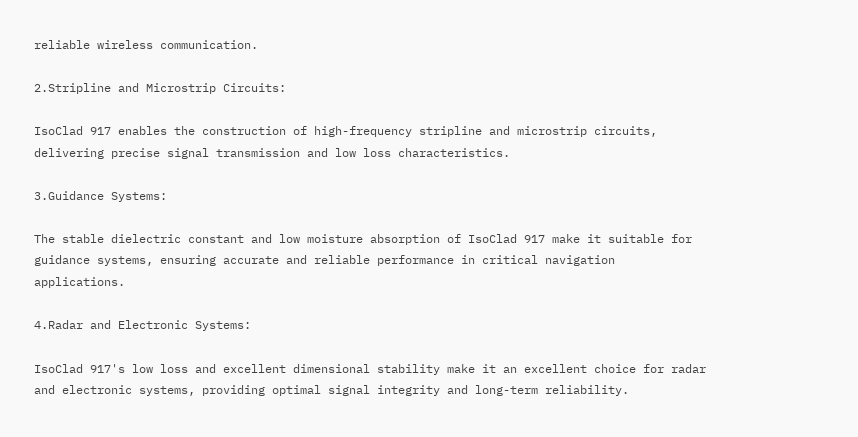reliable wireless communication.

2.Stripline and Microstrip Circuits:

IsoClad 917 enables the construction of high-frequency stripline and microstrip circuits, delivering precise signal transmission and low loss characteristics.

3.Guidance Systems:

The stable dielectric constant and low moisture absorption of IsoClad 917 make it suitable for guidance systems, ensuring accurate and reliable performance in critical navigation applications.

4.Radar and Electronic Systems:

IsoClad 917's low loss and excellent dimensional stability make it an excellent choice for radar and electronic systems, providing optimal signal integrity and long-term reliability.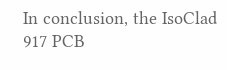In conclusion, the IsoClad 917 PCB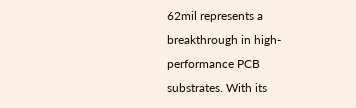62mil represents a breakthrough in high-performance PCB substrates. With its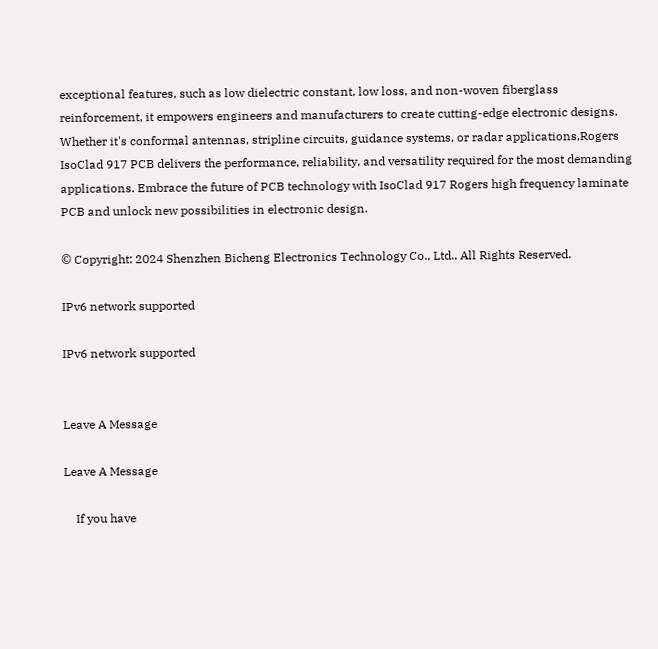exceptional features, such as low dielectric constant, low loss, and non-woven fiberglass reinforcement, it empowers engineers and manufacturers to create cutting-edge electronic designs. Whether it's conformal antennas, stripline circuits, guidance systems, or radar applications,Rogers IsoClad 917 PCB delivers the performance, reliability, and versatility required for the most demanding applications. Embrace the future of PCB technology with IsoClad 917 Rogers high frequency laminate PCB and unlock new possibilities in electronic design.

© Copyright: 2024 Shenzhen Bicheng Electronics Technology Co., Ltd.. All Rights Reserved.

IPv6 network supported

IPv6 network supported


Leave A Message

Leave A Message

    If you have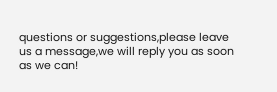questions or suggestions,please leave us a message,we will reply you as soon as we can!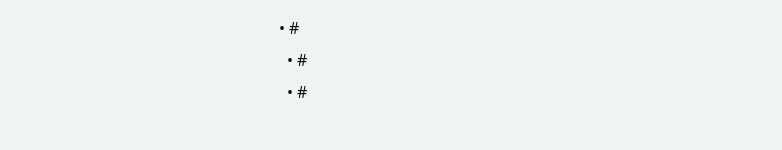• #
  • #
  • #